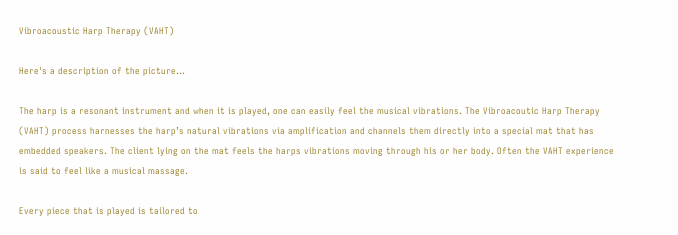Vibroacoustic Harp Therapy (VAHT)

Here's a description of the picture...

The harp is a resonant instrument and when it is played, one can easily feel the musical vibrations. The Vibroacoutic Harp Therapy (VAHT) process harnesses the harp’s natural vibrations via amplification and channels them directly into a special mat that has embedded speakers. The client lying on the mat feels the harps vibrations moving through his or her body. Often the VAHT experience is said to feel like a musical massage.

Every piece that is played is tailored to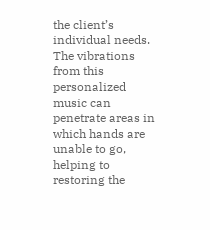the client’s individual needs. The vibrations from this personalized music can penetrate areas in which hands are unable to go, helping to restoring the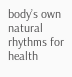body’s own natural rhythms for health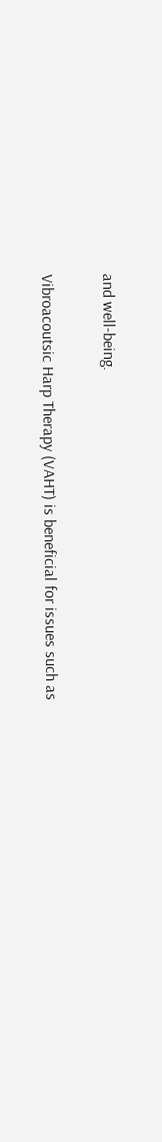and well-being.

Vibroacoutsic Harp Therapy (VAHT) is beneficial for issues such as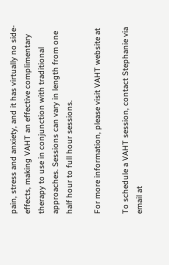pain, stress and anxiety, and it has virtually no side-effects, making VAHT an effective complimentary therapy to use in conjunction with traditional approaches. Sessions can vary in length from one half hour to full hour sessions.

For more information, please visit VAHT website at

To schedule a VAHT session, contact Stephanie via email at